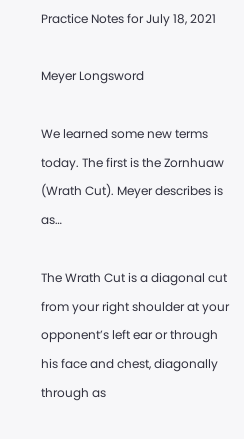Practice Notes for July 18, 2021

Meyer Longsword

We learned some new terms today. The first is the Zornhuaw (Wrath Cut). Meyer describes is as…

The Wrath Cut is a diagonal cut from your right shoulder at your opponent’s left ear or through his face and chest, diagonally through as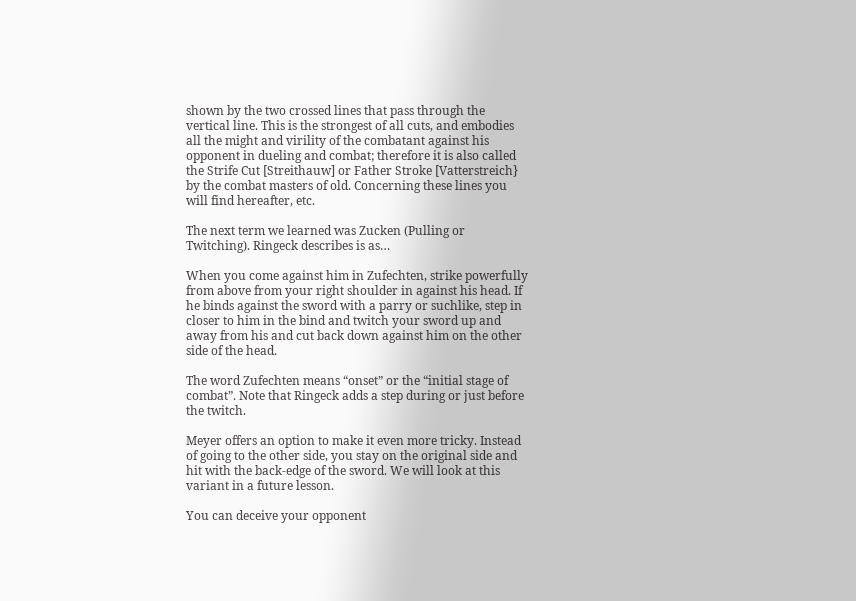shown by the two crossed lines that pass through the vertical line. This is the strongest of all cuts, and embodies all the might and virility of the combatant against his opponent in dueling and combat; therefore it is also called the Strife Cut [Streithauw] or Father Stroke [Vatterstreich} by the combat masters of old. Concerning these lines you will find hereafter, etc.

The next term we learned was Zucken (Pulling or Twitching). Ringeck describes is as…

When you come against him in Zufechten, strike powerfully from above from your right shoulder in against his head. If he binds against the sword with a parry or suchlike, step in closer to him in the bind and twitch your sword up and away from his and cut back down against him on the other side of the head.

The word Zufechten means “onset” or the “initial stage of combat”. Note that Ringeck adds a step during or just before the twitch.

Meyer offers an option to make it even more tricky. Instead of going to the other side, you stay on the original side and hit with the back-edge of the sword. We will look at this variant in a future lesson.

You can deceive your opponent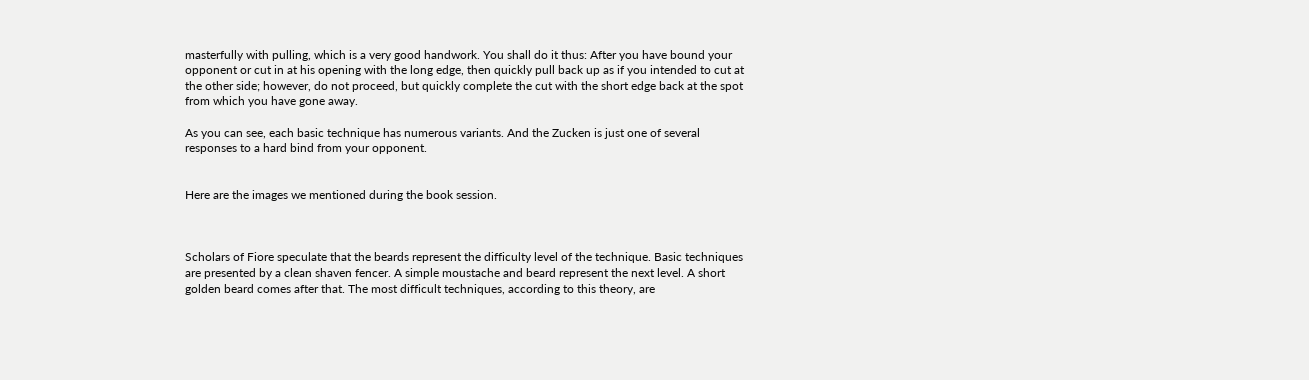masterfully with pulling, which is a very good handwork. You shall do it thus: After you have bound your opponent or cut in at his opening with the long edge, then quickly pull back up as if you intended to cut at the other side; however, do not proceed, but quickly complete the cut with the short edge back at the spot from which you have gone away.

As you can see, each basic technique has numerous variants. And the Zucken is just one of several responses to a hard bind from your opponent.


Here are the images we mentioned during the book session.



Scholars of Fiore speculate that the beards represent the difficulty level of the technique. Basic techniques are presented by a clean shaven fencer. A simple moustache and beard represent the next level. A short golden beard comes after that. The most difficult techniques, according to this theory, are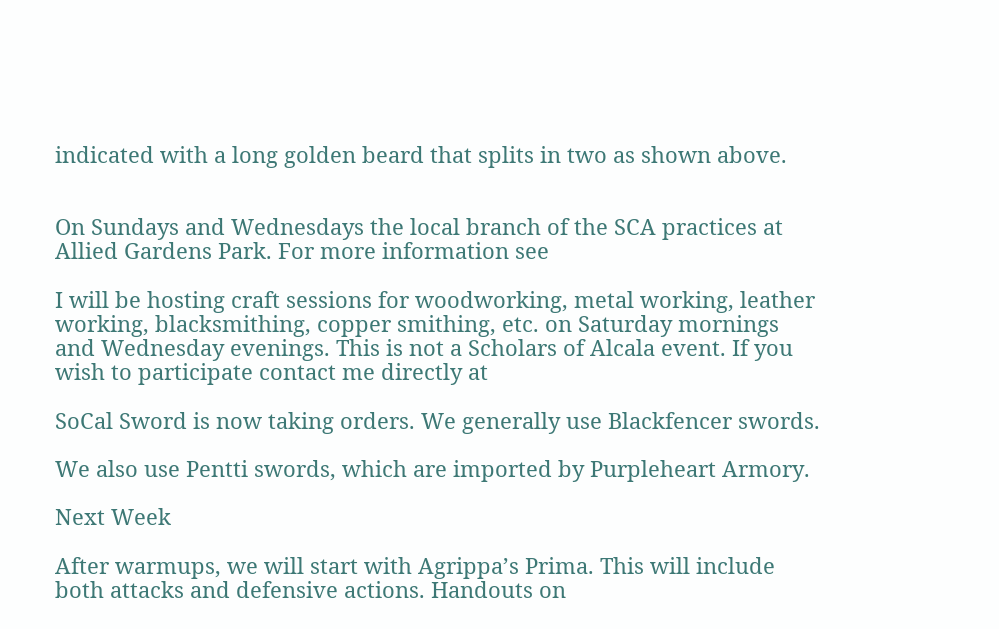indicated with a long golden beard that splits in two as shown above.


On Sundays and Wednesdays the local branch of the SCA practices at Allied Gardens Park. For more information see

I will be hosting craft sessions for woodworking, metal working, leather working, blacksmithing, copper smithing, etc. on Saturday mornings and Wednesday evenings. This is not a Scholars of Alcala event. If you wish to participate contact me directly at

SoCal Sword is now taking orders. We generally use Blackfencer swords.

We also use Pentti swords, which are imported by Purpleheart Armory.

Next Week

After warmups, we will start with Agrippa’s Prima. This will include both attacks and defensive actions. Handouts on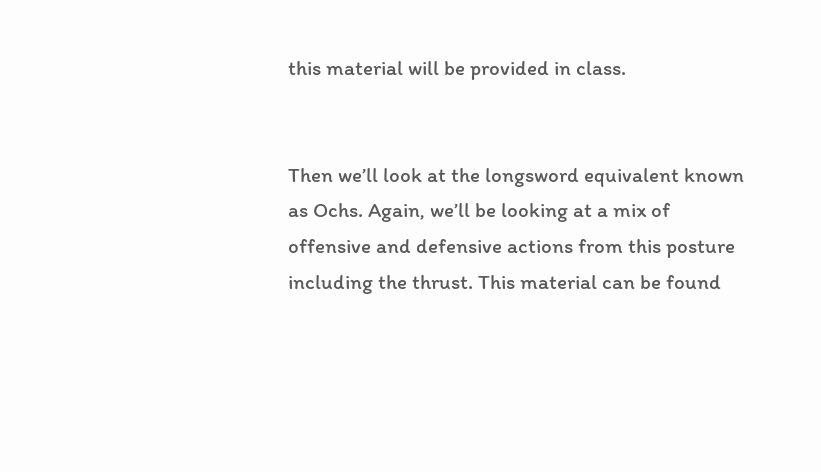this material will be provided in class.


Then we’ll look at the longsword equivalent known as Ochs. Again, we’ll be looking at a mix of offensive and defensive actions from this posture including the thrust. This material can be found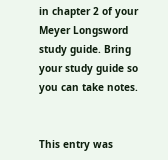in chapter 2 of your Meyer Longsword study guide. Bring your study guide so you can take notes.


This entry was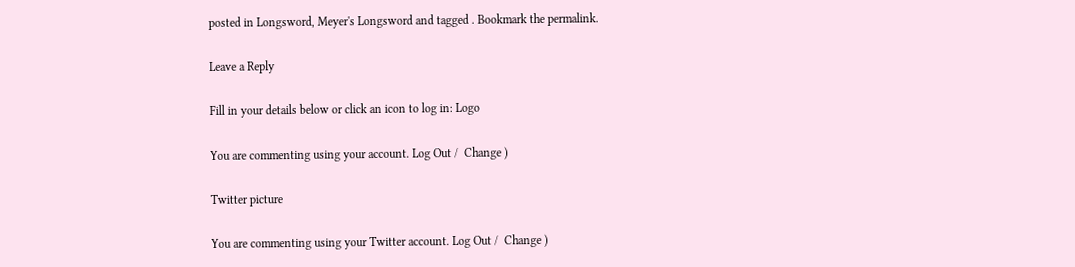posted in Longsword, Meyer's Longsword and tagged . Bookmark the permalink.

Leave a Reply

Fill in your details below or click an icon to log in: Logo

You are commenting using your account. Log Out /  Change )

Twitter picture

You are commenting using your Twitter account. Log Out /  Change )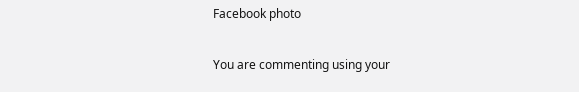Facebook photo

You are commenting using your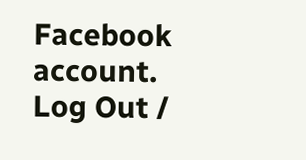Facebook account. Log Out /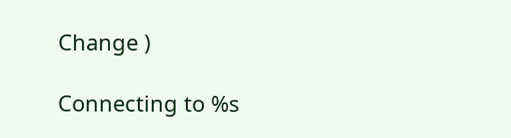Change )

Connecting to %s